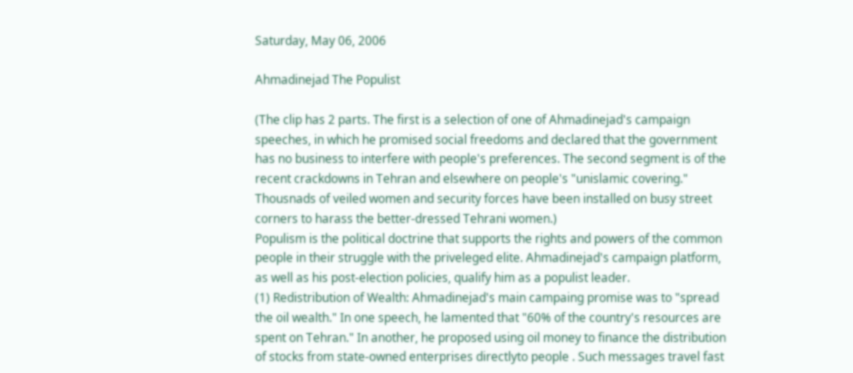Saturday, May 06, 2006

Ahmadinejad The Populist

(The clip has 2 parts. The first is a selection of one of Ahmadinejad's campaign speeches, in which he promised social freedoms and declared that the government has no business to interfere with people's preferences. The second segment is of the recent crackdowns in Tehran and elsewhere on people's "unislamic covering." Thousnads of veiled women and security forces have been installed on busy street corners to harass the better-dressed Tehrani women.)
Populism is the political doctrine that supports the rights and powers of the common people in their struggle with the priveleged elite. Ahmadinejad's campaign platform, as well as his post-election policies, qualify him as a populist leader.
(1) Redistribution of Wealth: Ahmadinejad's main campaing promise was to "spread the oil wealth." In one speech, he lamented that "60% of the country's resources are spent on Tehran." In another, he proposed using oil money to finance the distribution of stocks from state-owned enterprises directlyto people . Such messages travel fast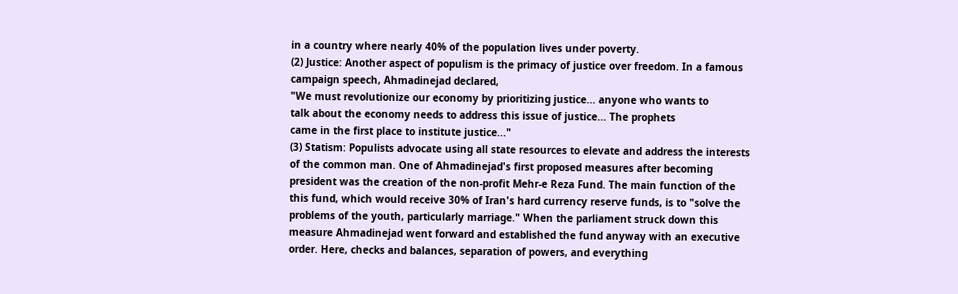in a country where nearly 40% of the population lives under poverty.
(2) Justice: Another aspect of populism is the primacy of justice over freedom. In a famous campaign speech, Ahmadinejad declared,
"We must revolutionize our economy by prioritizing justice... anyone who wants to
talk about the economy needs to address this issue of justice... The prophets
came in the first place to institute justice..."
(3) Statism: Populists advocate using all state resources to elevate and address the interests of the common man. One of Ahmadinejad's first proposed measures after becoming president was the creation of the non-profit Mehr-e Reza Fund. The main function of the this fund, which would receive 30% of Iran's hard currency reserve funds, is to "solve the problems of the youth, particularly marriage." When the parliament struck down this measure Ahmadinejad went forward and established the fund anyway with an executive order. Here, checks and balances, separation of powers, and everything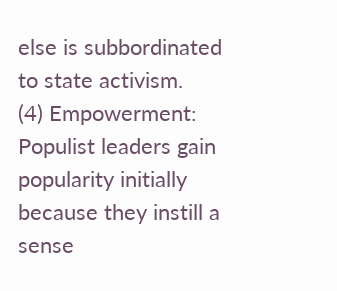else is subbordinated to state activism.
(4) Empowerment: Populist leaders gain popularity initially because they instill a sense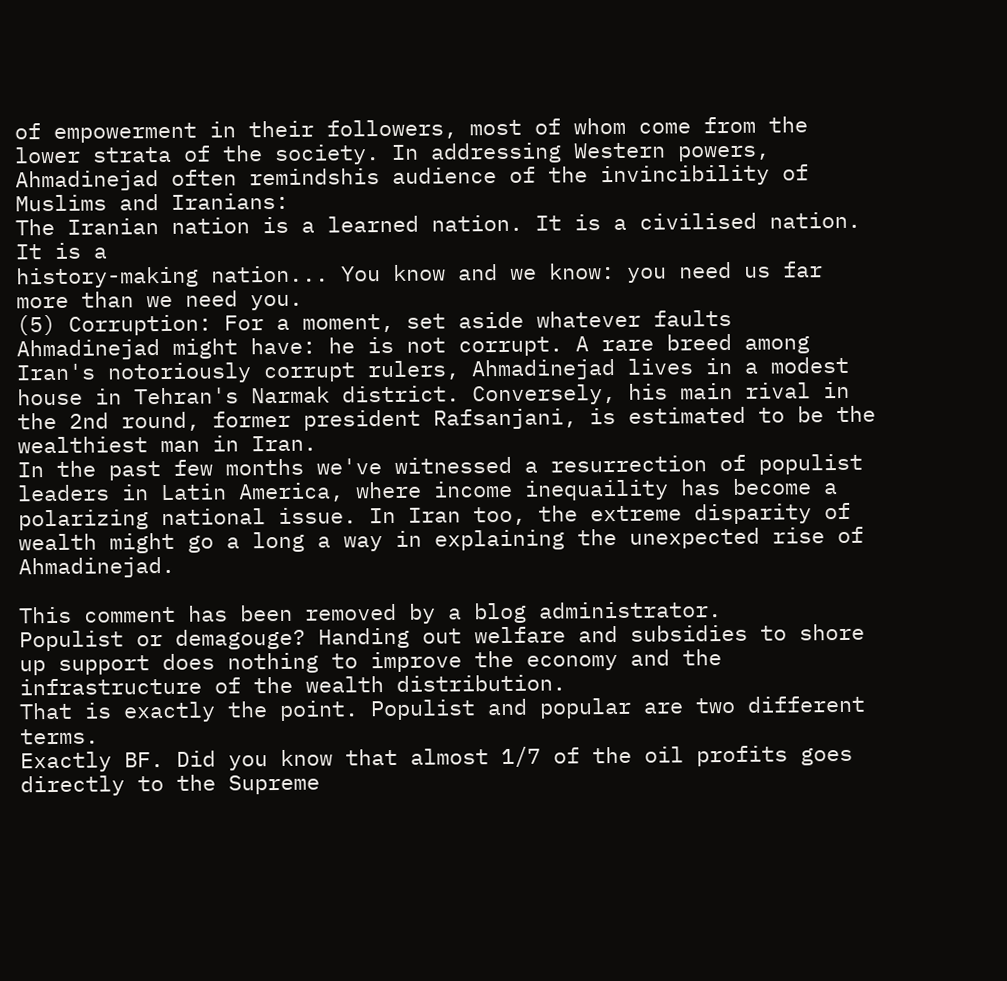of empowerment in their followers, most of whom come from the lower strata of the society. In addressing Western powers, Ahmadinejad often remindshis audience of the invincibility of Muslims and Iranians:
The Iranian nation is a learned nation. It is a civilised nation. It is a
history-making nation... You know and we know: you need us far more than we need you.
(5) Corruption: For a moment, set aside whatever faults Ahmadinejad might have: he is not corrupt. A rare breed among Iran's notoriously corrupt rulers, Ahmadinejad lives in a modest house in Tehran's Narmak district. Conversely, his main rival in the 2nd round, former president Rafsanjani, is estimated to be the wealthiest man in Iran.
In the past few months we've witnessed a resurrection of populist leaders in Latin America, where income inequaility has become a polarizing national issue. In Iran too, the extreme disparity of wealth might go a long a way in explaining the unexpected rise of Ahmadinejad.

This comment has been removed by a blog administrator.
Populist or demagouge? Handing out welfare and subsidies to shore up support does nothing to improve the economy and the infrastructure of the wealth distribution.
That is exactly the point. Populist and popular are two different terms.
Exactly BF. Did you know that almost 1/7 of the oil profits goes directly to the Supreme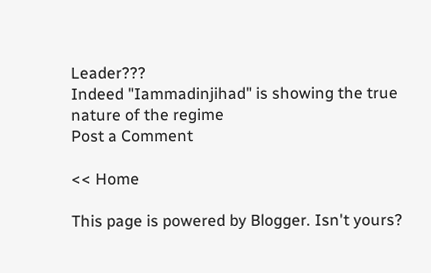Leader???
Indeed "Iammadinjihad" is showing the true nature of the regime
Post a Comment

<< Home

This page is powered by Blogger. Isn't yours?